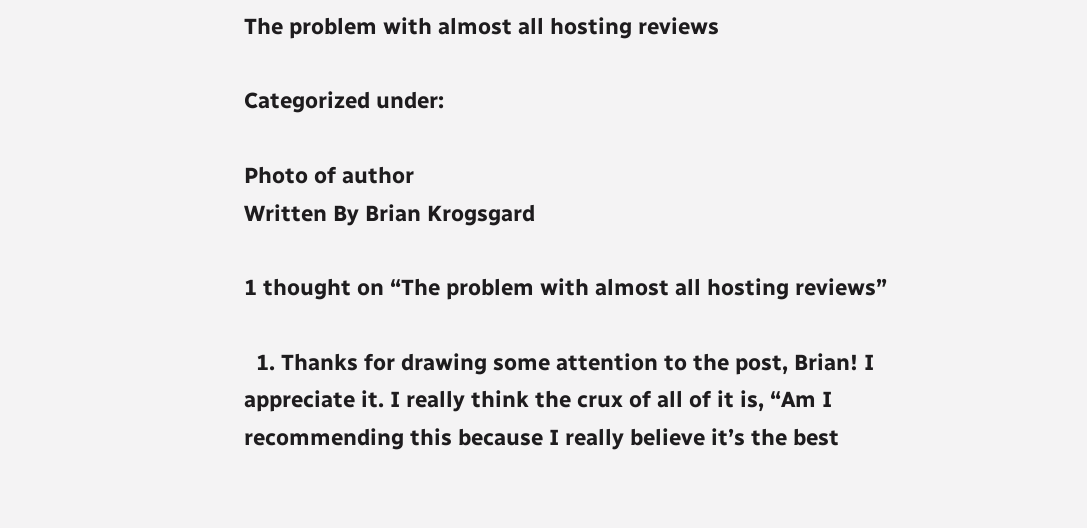The problem with almost all hosting reviews

Categorized under:

Photo of author
Written By Brian Krogsgard

1 thought on “The problem with almost all hosting reviews”

  1. Thanks for drawing some attention to the post, Brian! I appreciate it. I really think the crux of all of it is, “Am I recommending this because I really believe it’s the best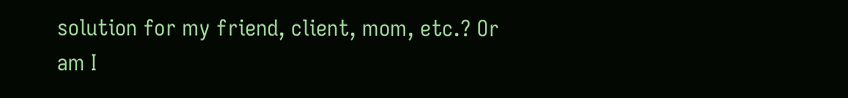solution for my friend, client, mom, etc.? Or am I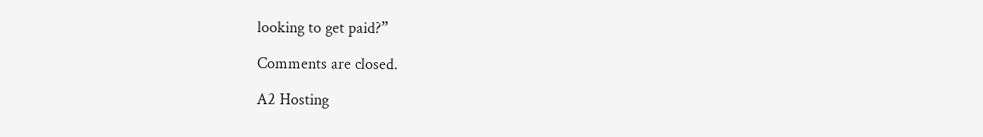looking to get paid?”

Comments are closed.

A2 Hosting